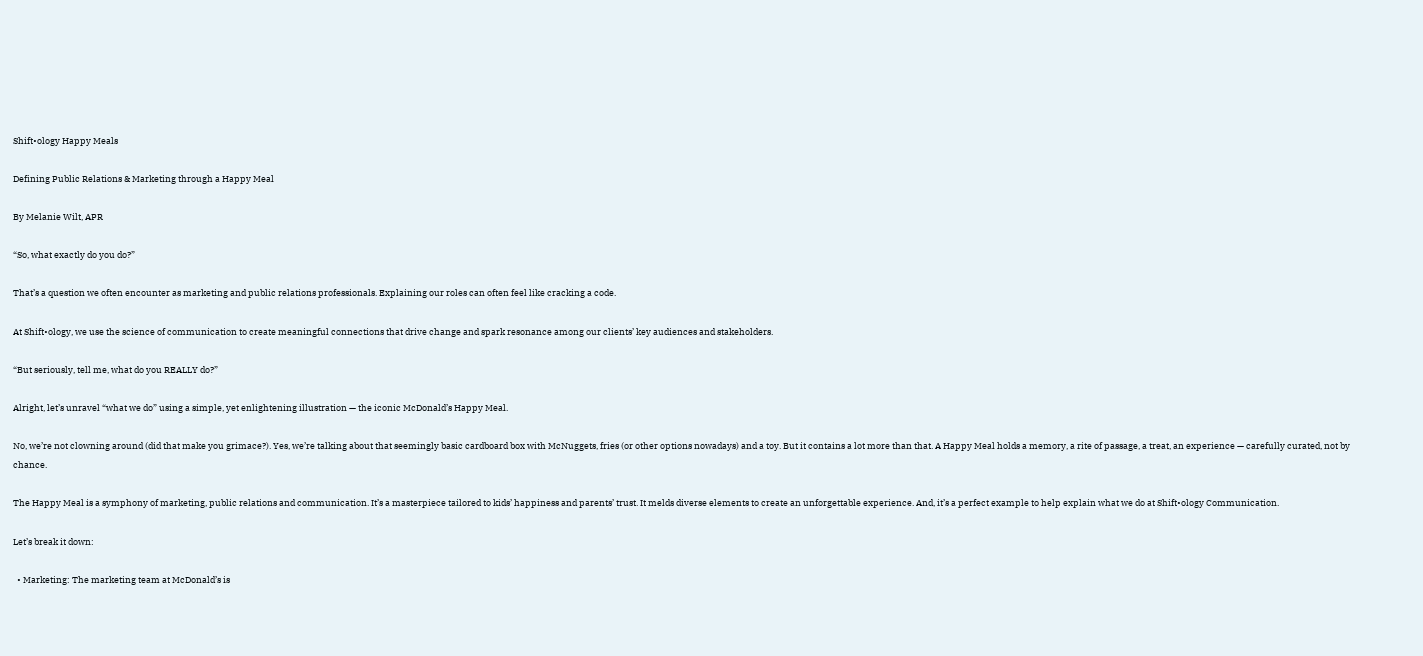Shift•ology Happy Meals

Defining Public Relations & Marketing through a Happy Meal

By Melanie Wilt, APR

“So, what exactly do you do?”

That’s a question we often encounter as marketing and public relations professionals. Explaining our roles can often feel like cracking a code.

At Shift•ology, we use the science of communication to create meaningful connections that drive change and spark resonance among our clients’ key audiences and stakeholders.

“But seriously, tell me, what do you REALLY do?”

Alright, let’s unravel “what we do” using a simple, yet enlightening illustration — the iconic McDonald’s Happy Meal.

No, we’re not clowning around (did that make you grimace?). Yes, we’re talking about that seemingly basic cardboard box with McNuggets, fries (or other options nowadays) and a toy. But it contains a lot more than that. A Happy Meal holds a memory, a rite of passage, a treat, an experience — carefully curated, not by chance.

The Happy Meal is a symphony of marketing, public relations and communication. It’s a masterpiece tailored to kids’ happiness and parents’ trust. It melds diverse elements to create an unforgettable experience. And, it’s a perfect example to help explain what we do at Shift•ology Communication.

Let’s break it down:

  • Marketing: The marketing team at McDonald’s is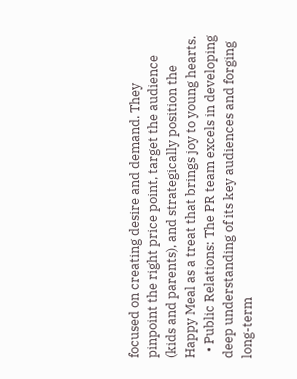focused on creating desire and demand. They pinpoint the right price point, target the audience (kids and parents), and strategically position the Happy Meal as a treat that brings joy to young hearts.
  • Public Relations: The PR team excels in developing deep understanding of its key audiences and forging long-term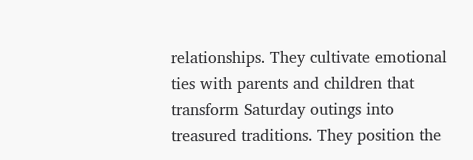relationships. They cultivate emotional ties with parents and children that transform Saturday outings into treasured traditions. They position the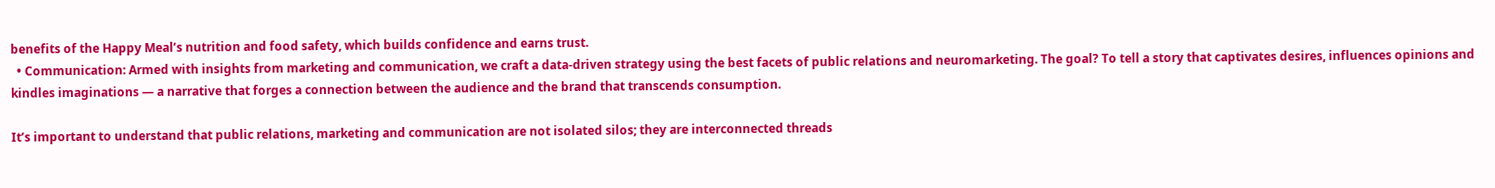benefits of the Happy Meal’s nutrition and food safety, which builds confidence and earns trust.
  • Communication: Armed with insights from marketing and communication, we craft a data-driven strategy using the best facets of public relations and neuromarketing. The goal? To tell a story that captivates desires, influences opinions and kindles imaginations — a narrative that forges a connection between the audience and the brand that transcends consumption.

It’s important to understand that public relations, marketing and communication are not isolated silos; they are interconnected threads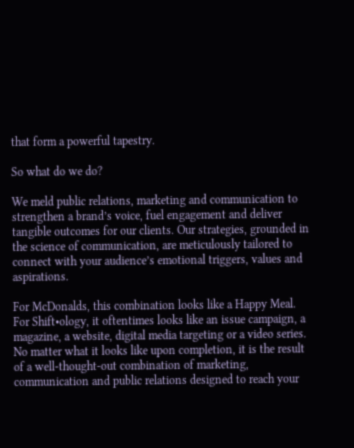that form a powerful tapestry.

So what do we do?

We meld public relations, marketing and communication to strengthen a brand’s voice, fuel engagement and deliver tangible outcomes for our clients. Our strategies, grounded in the science of communication, are meticulously tailored to connect with your audience’s emotional triggers, values and aspirations.

For McDonalds, this combination looks like a Happy Meal. For Shift•ology, it oftentimes looks like an issue campaign, a magazine, a website, digital media targeting or a video series. No matter what it looks like upon completion, it is the result of a well-thought-out combination of marketing, communication and public relations designed to reach your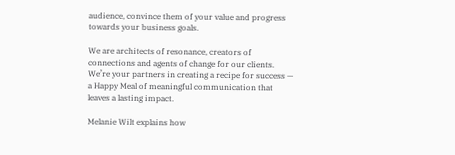audience, convince them of your value and progress towards your business goals.

We are architects of resonance, creators of connections and agents of change for our clients. We’re your partners in creating a recipe for success — a Happy Meal of meaningful communication that leaves a lasting impact.

Melanie Wilt explains how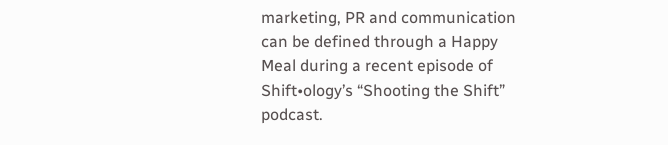marketing, PR and communication can be defined through a Happy Meal during a recent episode of Shift•ology’s “Shooting the Shift” podcast.